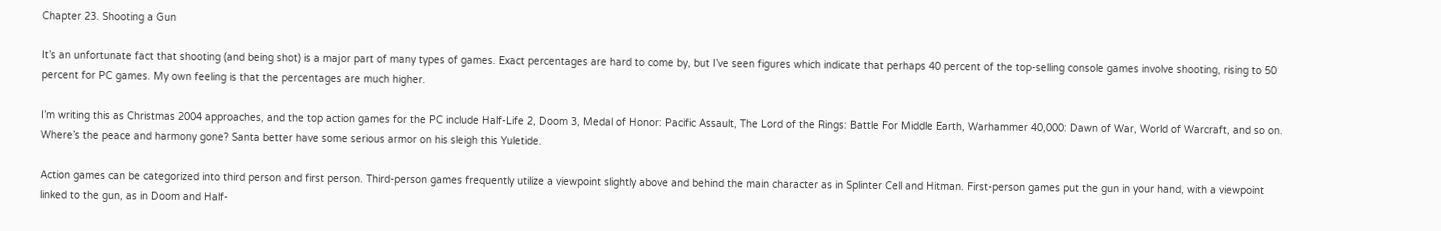Chapter 23. Shooting a Gun

It’s an unfortunate fact that shooting (and being shot) is a major part of many types of games. Exact percentages are hard to come by, but I’ve seen figures which indicate that perhaps 40 percent of the top-selling console games involve shooting, rising to 50 percent for PC games. My own feeling is that the percentages are much higher.

I’m writing this as Christmas 2004 approaches, and the top action games for the PC include Half-Life 2, Doom 3, Medal of Honor: Pacific Assault, The Lord of the Rings: Battle For Middle Earth, Warhammer 40,000: Dawn of War, World of Warcraft, and so on. Where’s the peace and harmony gone? Santa better have some serious armor on his sleigh this Yuletide.

Action games can be categorized into third person and first person. Third-person games frequently utilize a viewpoint slightly above and behind the main character as in Splinter Cell and Hitman. First-person games put the gun in your hand, with a viewpoint linked to the gun, as in Doom and Half-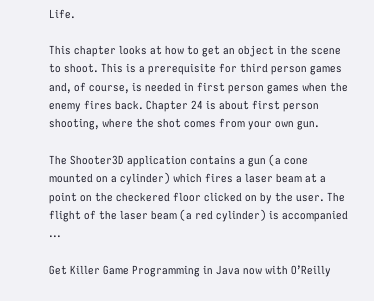Life.

This chapter looks at how to get an object in the scene to shoot. This is a prerequisite for third person games and, of course, is needed in first person games when the enemy fires back. Chapter 24 is about first person shooting, where the shot comes from your own gun.

The Shooter3D application contains a gun (a cone mounted on a cylinder) which fires a laser beam at a point on the checkered floor clicked on by the user. The flight of the laser beam (a red cylinder) is accompanied ...

Get Killer Game Programming in Java now with O’Reilly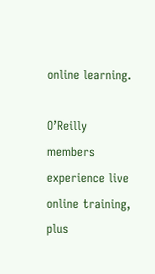online learning.

O’Reilly members experience live online training, plus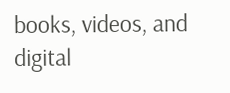books, videos, and digital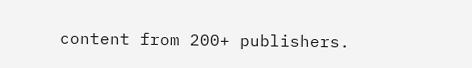content from 200+ publishers.